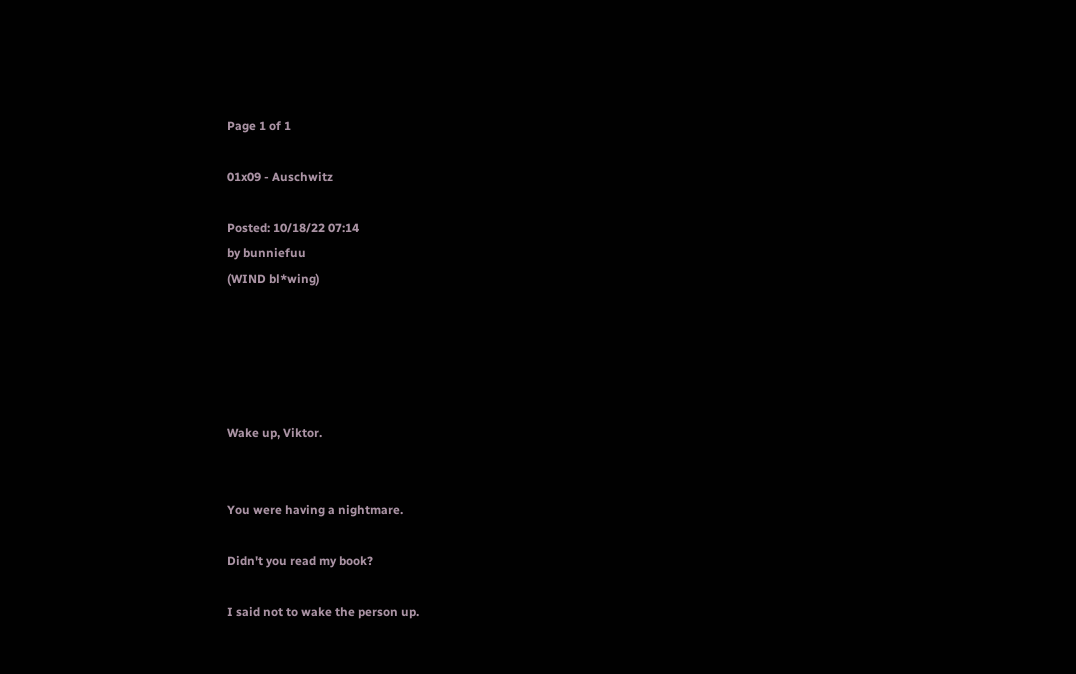Page 1 of 1

01x09 - Auschwitz

Posted: 10/18/22 07:14
by bunniefuu
(WIND bl*wing)





Wake up, Viktor.


You were having a nightmare.

Didn't you read my book?

I said not to wake the person up.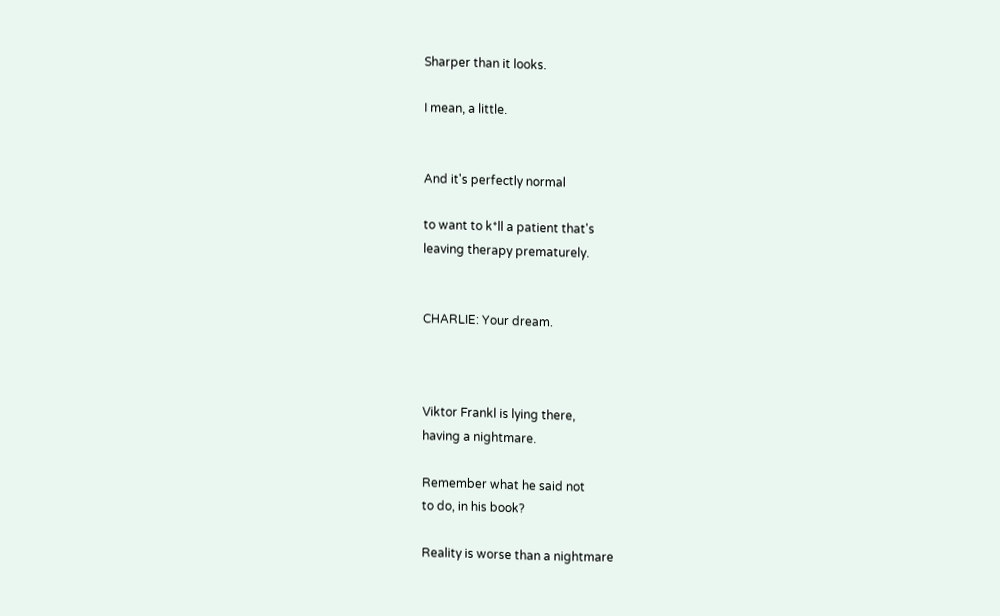Sharper than it looks.

I mean, a little.


And it's perfectly normal

to want to k*ll a patient that's
leaving therapy prematurely.


CHARLIE: Your dream.



Viktor Frankl is lying there,
having a nightmare.

Remember what he said not
to do, in his book?

Reality is worse than a nightmare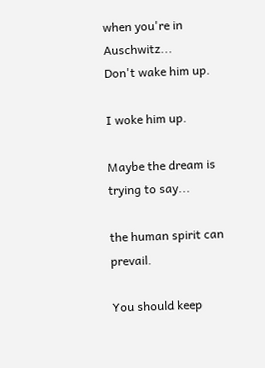when you're in Auschwitz...
Don't wake him up.

I woke him up.

Maybe the dream is trying to say...

the human spirit can prevail.

You should keep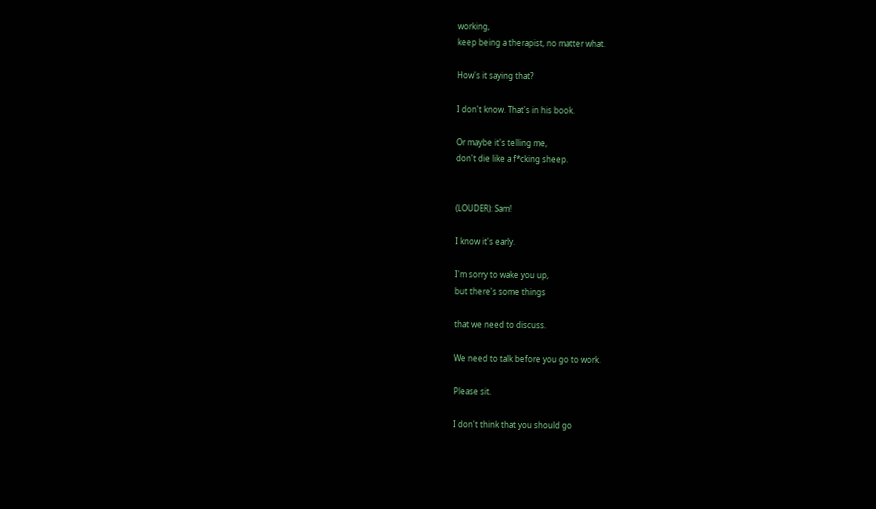working,
keep being a therapist, no matter what.

How's it saying that?

I don't know. That's in his book.

Or maybe it's telling me,
don't die like a f*cking sheep.


(LOUDER): Sam!

I know it's early.

I'm sorry to wake you up,
but there's some things

that we need to discuss.

We need to talk before you go to work.

Please sit.

I don't think that you should go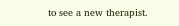to see a new therapist.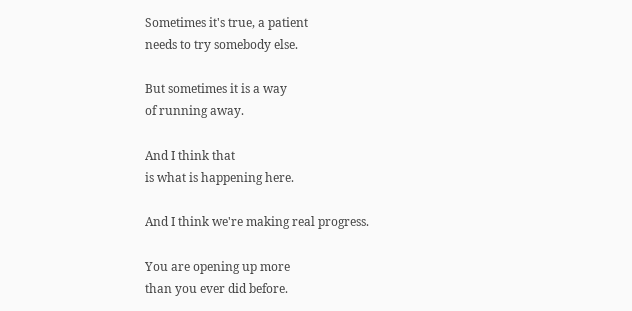Sometimes it's true, a patient
needs to try somebody else.

But sometimes it is a way
of running away.

And I think that
is what is happening here.

And I think we're making real progress.

You are opening up more
than you ever did before.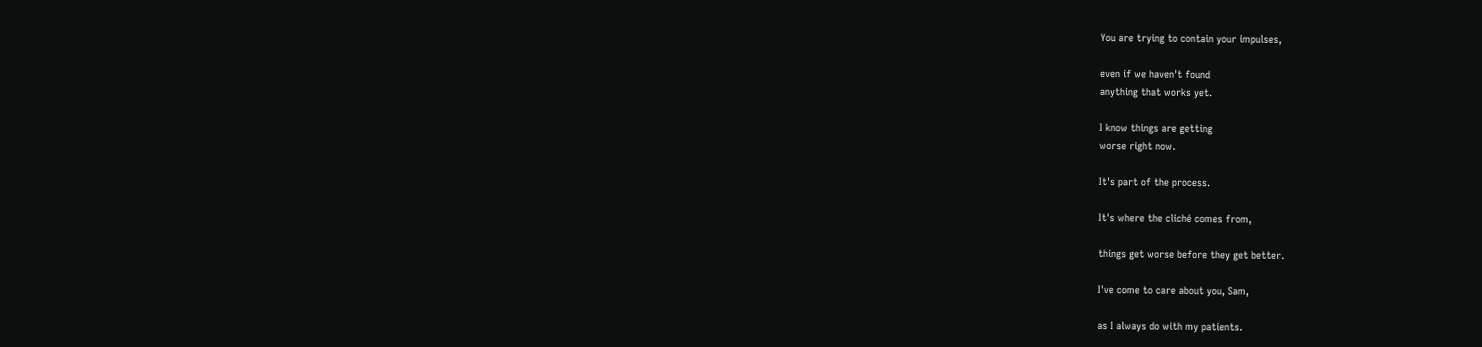You are trying to contain your impulses,

even if we haven't found
anything that works yet.

I know things are getting
worse right now.

It's part of the process.

It's where the cliché comes from,

things get worse before they get better.

I've come to care about you, Sam,

as I always do with my patients.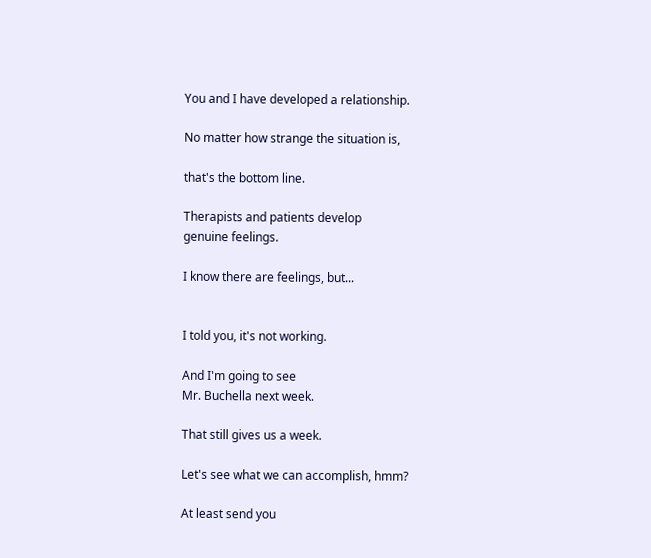You and I have developed a relationship.

No matter how strange the situation is,

that's the bottom line.

Therapists and patients develop
genuine feelings.

I know there are feelings, but...


I told you, it's not working.

And I'm going to see
Mr. Buchella next week.

That still gives us a week.

Let's see what we can accomplish, hmm?

At least send you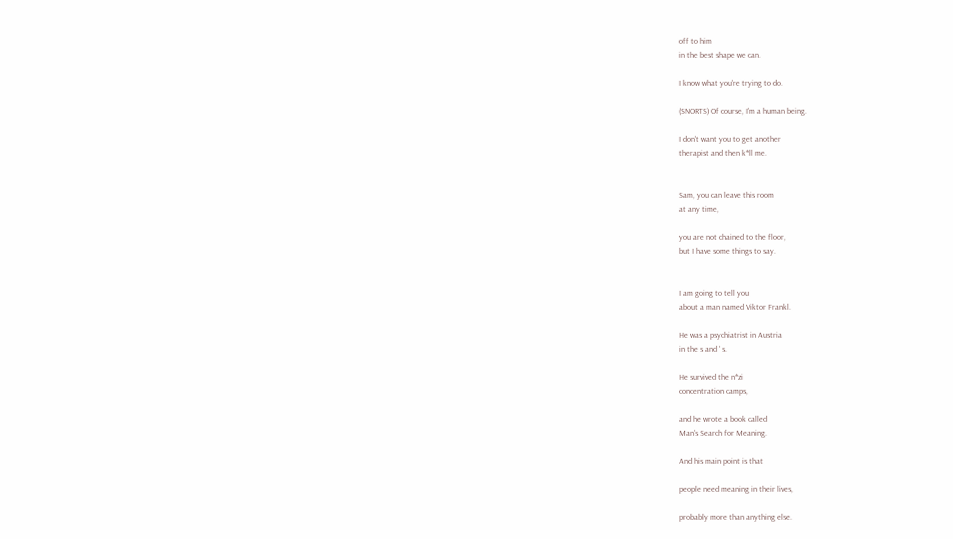off to him
in the best shape we can.

I know what you're trying to do.

(SNORTS) Of course, I'm a human being.

I don't want you to get another
therapist and then k*ll me.


Sam, you can leave this room
at any time,

you are not chained to the floor,
but I have some things to say.


I am going to tell you
about a man named Viktor Frankl.

He was a psychiatrist in Austria
in the s and ' s.

He survived the n*zi
concentration camps,

and he wrote a book called
Man's Search for Meaning.

And his main point is that

people need meaning in their lives,

probably more than anything else.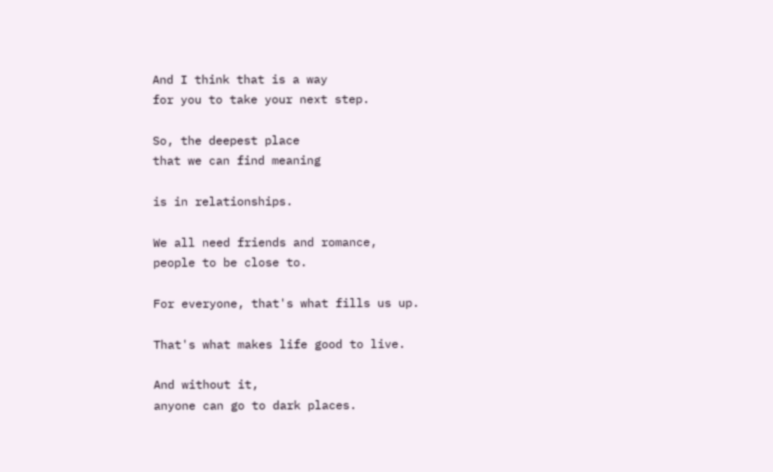And I think that is a way
for you to take your next step.

So, the deepest place
that we can find meaning

is in relationships.

We all need friends and romance,
people to be close to.

For everyone, that's what fills us up.

That's what makes life good to live.

And without it,
anyone can go to dark places.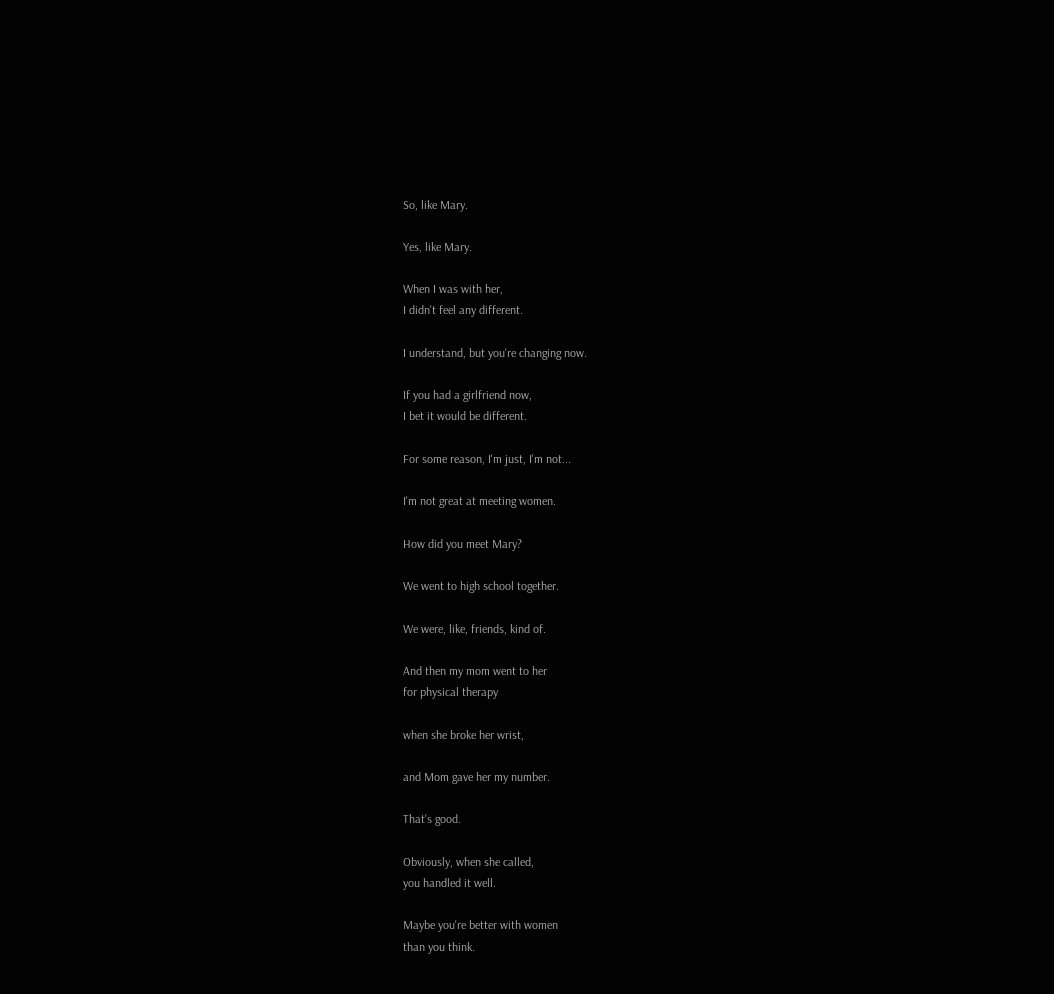So, like Mary.

Yes, like Mary.

When I was with her,
I didn't feel any different.

I understand, but you're changing now.

If you had a girlfriend now,
I bet it would be different.

For some reason, I'm just, I'm not...

I'm not great at meeting women.

How did you meet Mary?

We went to high school together.

We were, like, friends, kind of.

And then my mom went to her
for physical therapy

when she broke her wrist,

and Mom gave her my number.

That's good.

Obviously, when she called,
you handled it well.

Maybe you're better with women
than you think.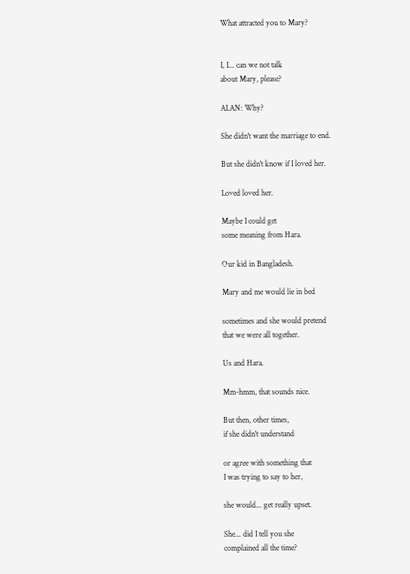What attracted you to Mary?


I, I... can we not talk
about Mary, please?

ALAN: Why?

She didn't want the marriage to end.

But she didn't know if I loved her.

Loved loved her.

Maybe I could get
some meaning from Hara.

Our kid in Bangladesh.

Mary and me would lie in bed

sometimes and she would pretend
that we were all together.

Us and Hara.

Mm-hmm, that sounds nice.

But then, other times,
if she didn't understand

or agree with something that
I was trying to say to her,

she would... get really upset.

She... did I tell you she
complained all the time?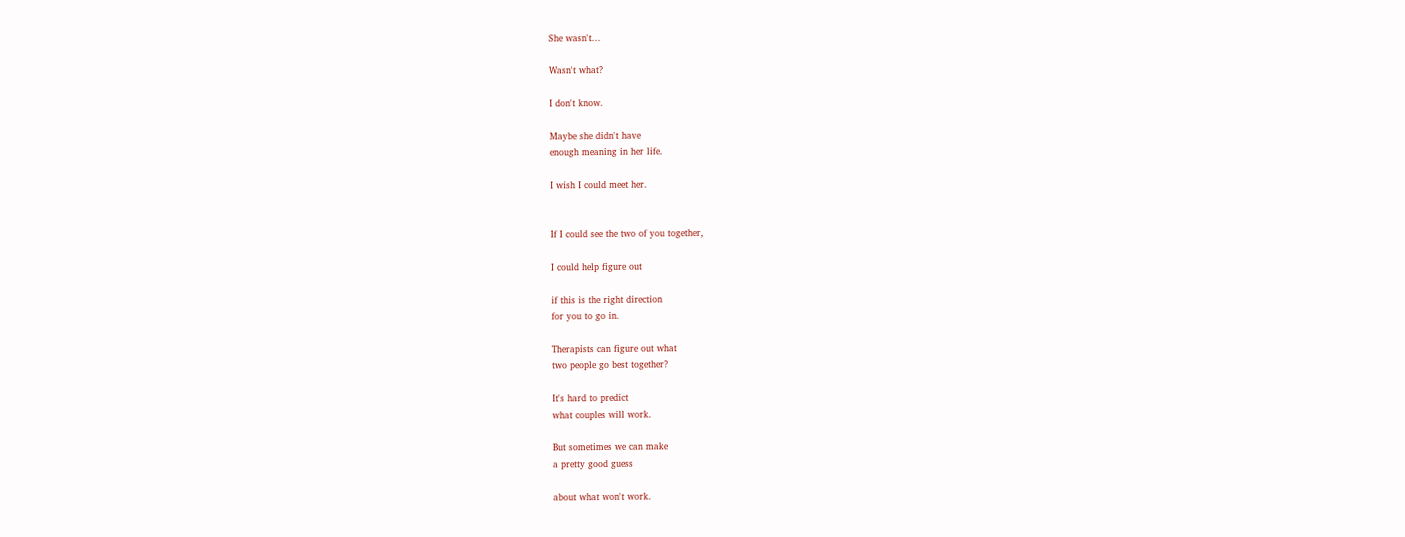She wasn't...

Wasn't what?

I don't know.

Maybe she didn't have
enough meaning in her life.

I wish I could meet her.


If I could see the two of you together,

I could help figure out

if this is the right direction
for you to go in.

Therapists can figure out what
two people go best together?

It's hard to predict
what couples will work.

But sometimes we can make
a pretty good guess

about what won't work.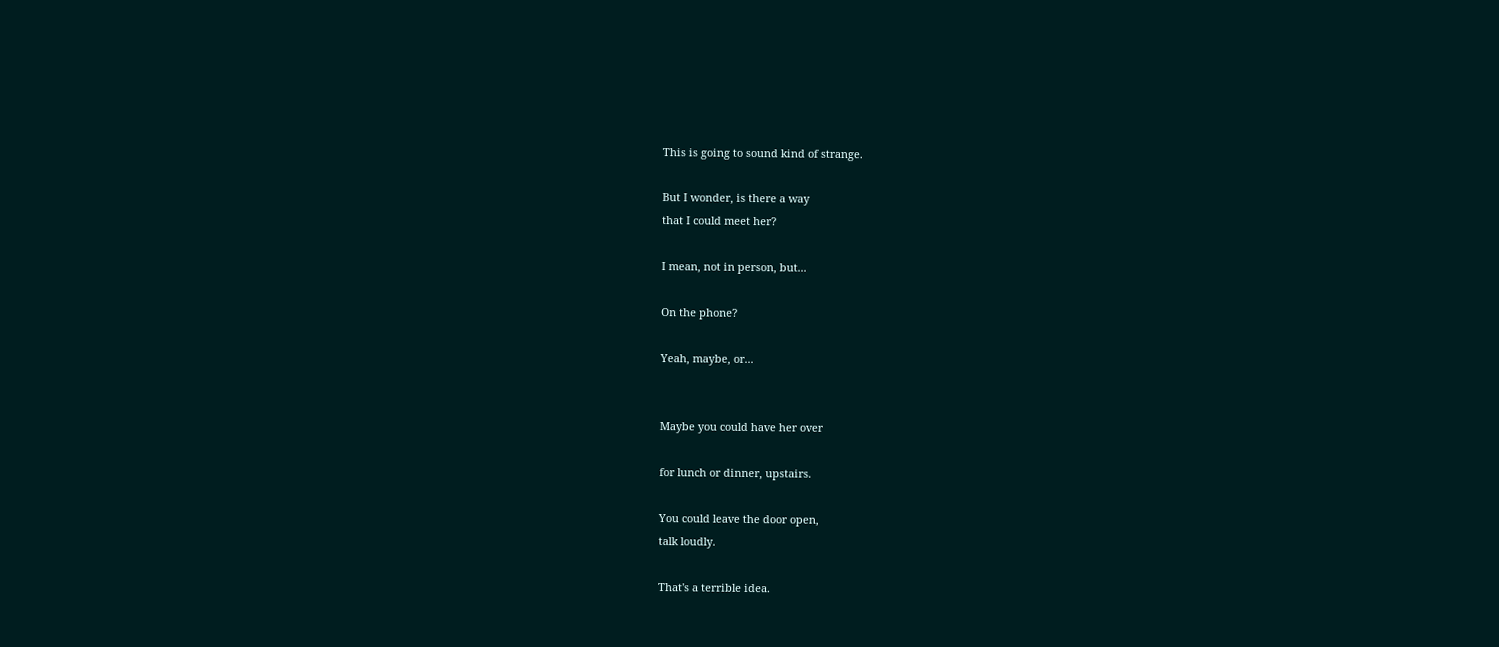This is going to sound kind of strange.

But I wonder, is there a way
that I could meet her?

I mean, not in person, but...

On the phone?

Yeah, maybe, or...


Maybe you could have her over

for lunch or dinner, upstairs.

You could leave the door open,
talk loudly.

That's a terrible idea.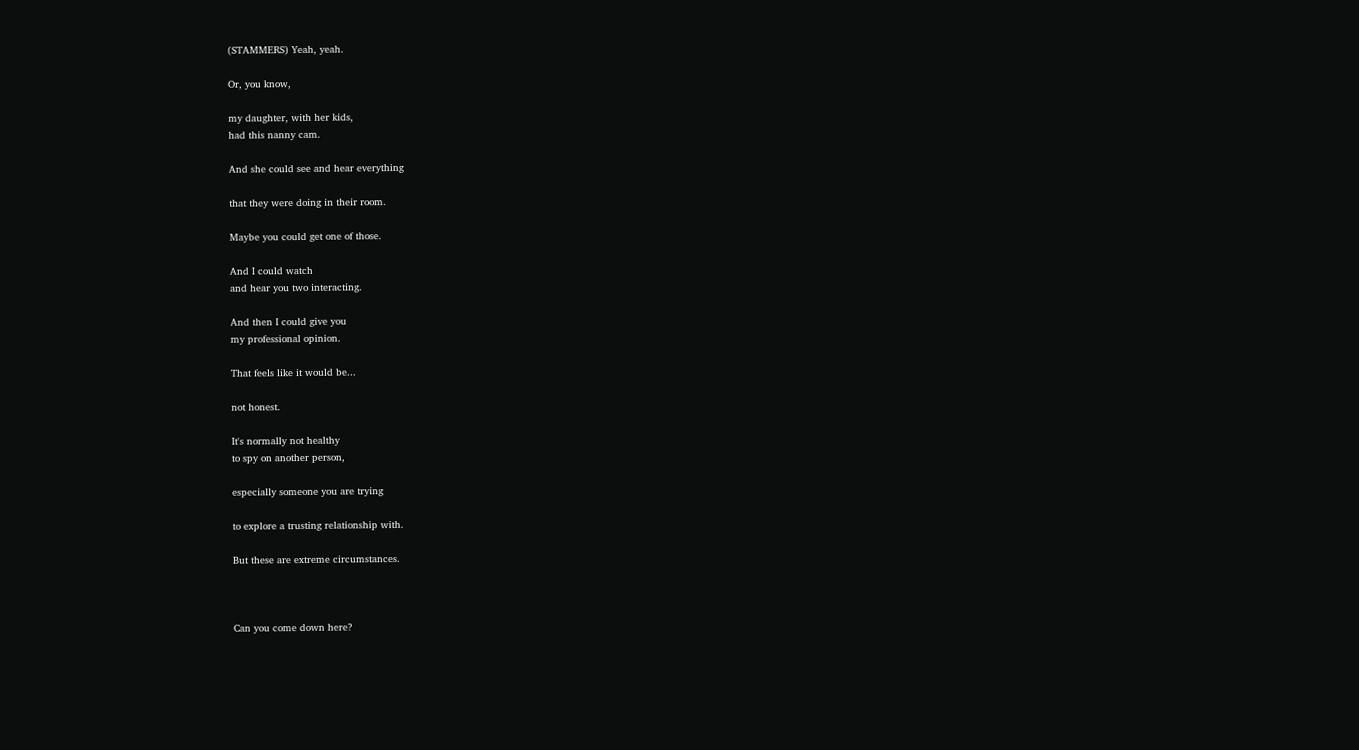(STAMMERS) Yeah, yeah.

Or, you know,

my daughter, with her kids,
had this nanny cam.

And she could see and hear everything

that they were doing in their room.

Maybe you could get one of those.

And I could watch
and hear you two interacting.

And then I could give you
my professional opinion.

That feels like it would be...

not honest.

It's normally not healthy
to spy on another person,

especially someone you are trying

to explore a trusting relationship with.

But these are extreme circumstances.



Can you come down here?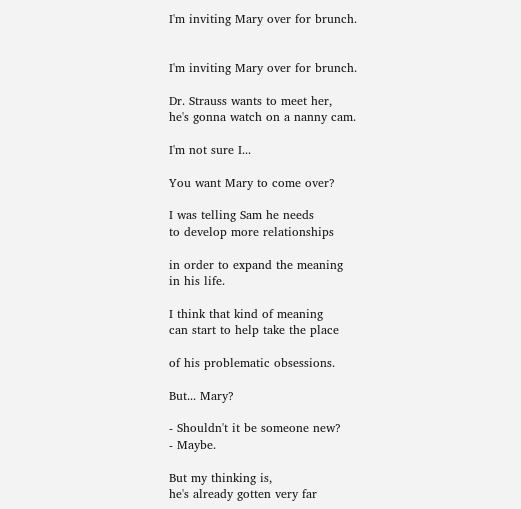I'm inviting Mary over for brunch.


I'm inviting Mary over for brunch.

Dr. Strauss wants to meet her,
he's gonna watch on a nanny cam.

I'm not sure I...

You want Mary to come over?

I was telling Sam he needs
to develop more relationships

in order to expand the meaning
in his life.

I think that kind of meaning
can start to help take the place

of his problematic obsessions.

But... Mary?

- Shouldn't it be someone new?
- Maybe.

But my thinking is,
he's already gotten very far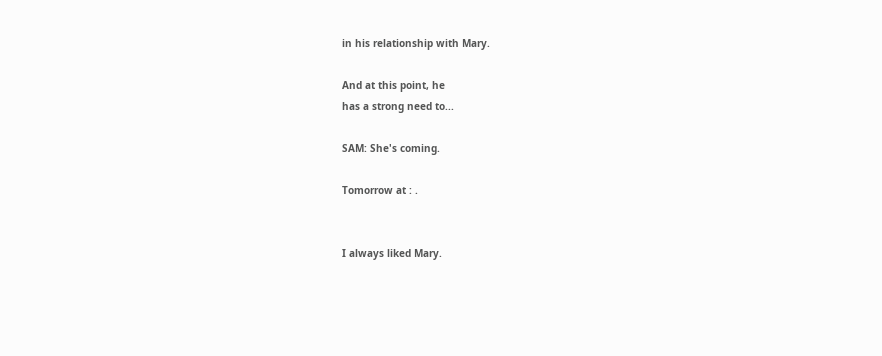in his relationship with Mary.

And at this point, he
has a strong need to...

SAM: She's coming.

Tomorrow at : .


I always liked Mary.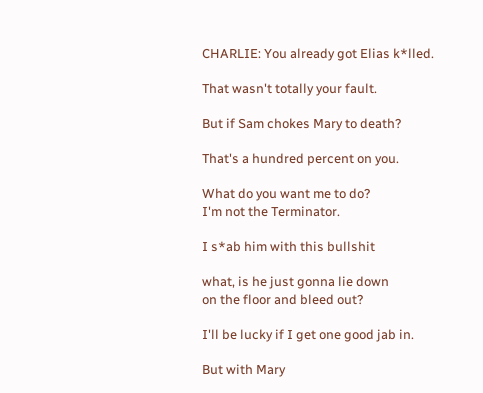CHARLIE: You already got Elias k*lled.

That wasn't totally your fault.

But if Sam chokes Mary to death?

That's a hundred percent on you.

What do you want me to do?
I'm not the Terminator.

I s*ab him with this bullshit

what, is he just gonna lie down
on the floor and bleed out?

I'll be lucky if I get one good jab in.

But with Mary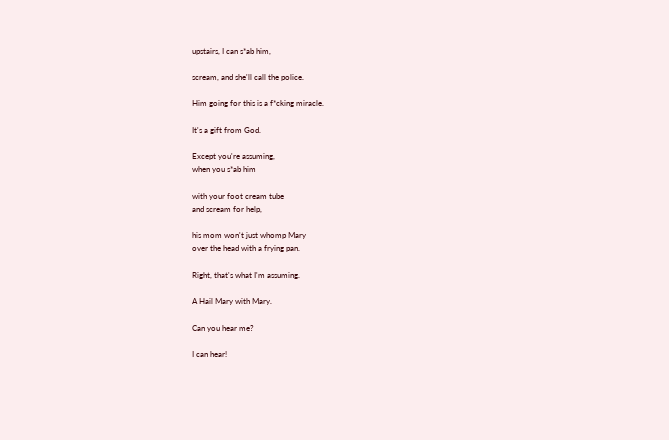upstairs, I can s*ab him,

scream, and she'll call the police.

Him going for this is a f*cking miracle.

It's a gift from God.

Except you're assuming,
when you s*ab him

with your foot cream tube
and scream for help,

his mom won't just whomp Mary
over the head with a frying pan.

Right, that's what I'm assuming.

A Hail Mary with Mary.

Can you hear me?

I can hear!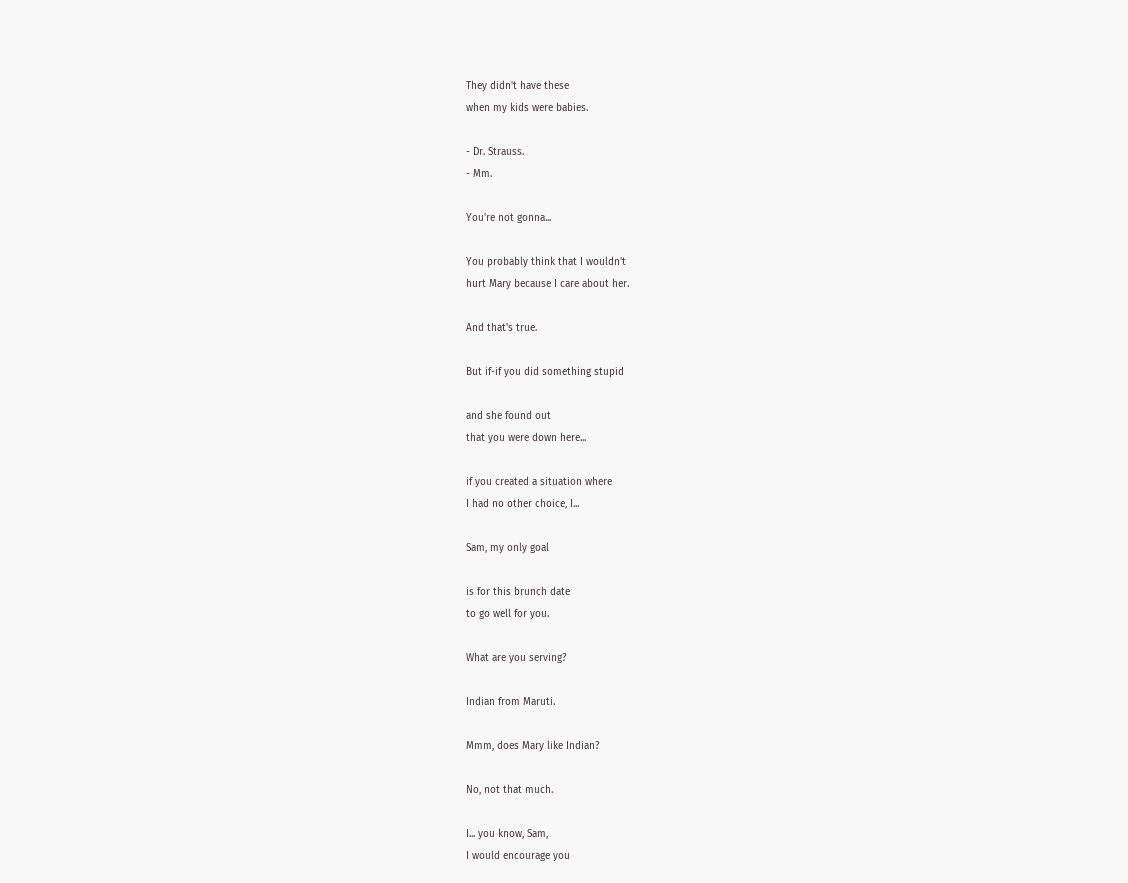They didn't have these
when my kids were babies.

- Dr. Strauss.
- Mm.

You're not gonna...

You probably think that I wouldn't
hurt Mary because I care about her.

And that's true.

But if-if you did something stupid

and she found out
that you were down here...

if you created a situation where
I had no other choice, I...

Sam, my only goal

is for this brunch date
to go well for you.

What are you serving?

Indian from Maruti.

Mmm, does Mary like Indian?

No, not that much.

I... you know, Sam,
I would encourage you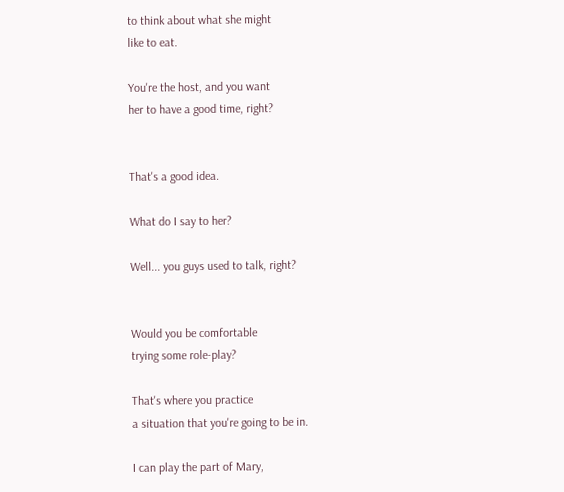to think about what she might
like to eat.

You're the host, and you want
her to have a good time, right?


That's a good idea.

What do I say to her?

Well... you guys used to talk, right?


Would you be comfortable
trying some role-play?

That's where you practice
a situation that you're going to be in.

I can play the part of Mary,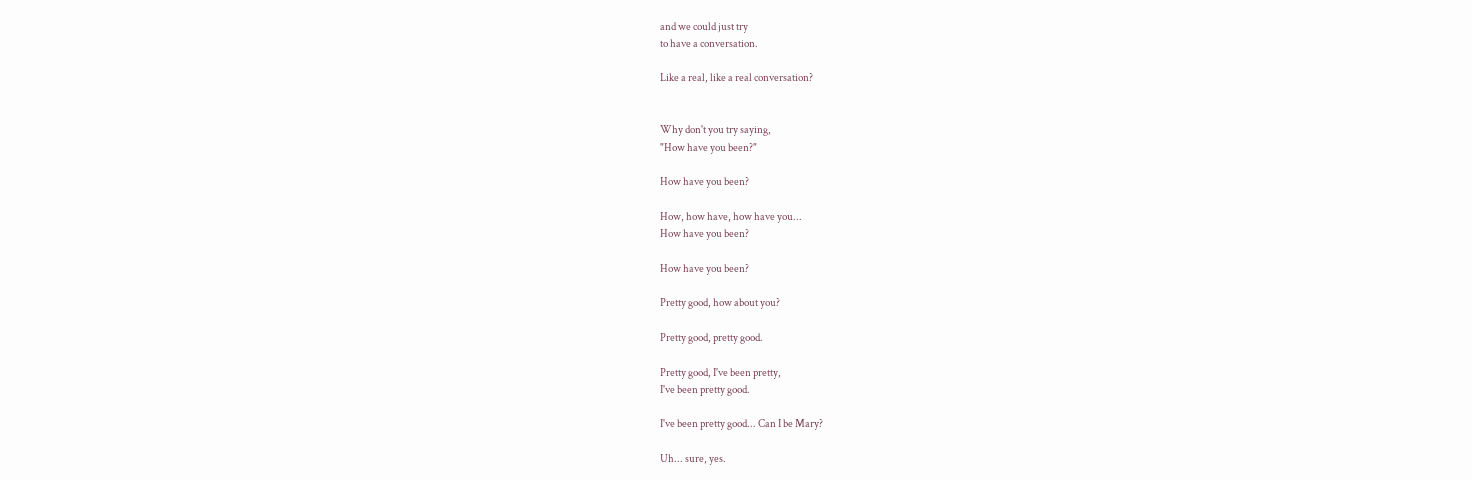and we could just try
to have a conversation.

Like a real, like a real conversation?


Why don't you try saying,
"How have you been?"

How have you been?

How, how have, how have you...
How have you been?

How have you been?

Pretty good, how about you?

Pretty good, pretty good.

Pretty good, I've been pretty,
I've been pretty good.

I've been pretty good... Can I be Mary?

Uh... sure, yes.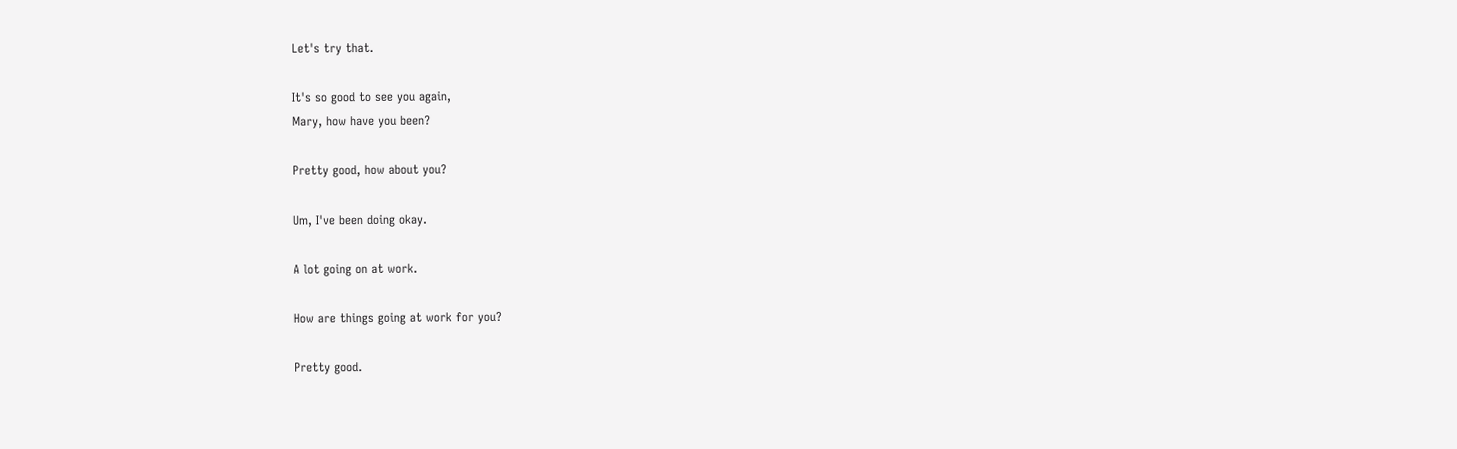Let's try that.

It's so good to see you again,
Mary, how have you been?

Pretty good, how about you?

Um, I've been doing okay.

A lot going on at work.

How are things going at work for you?

Pretty good.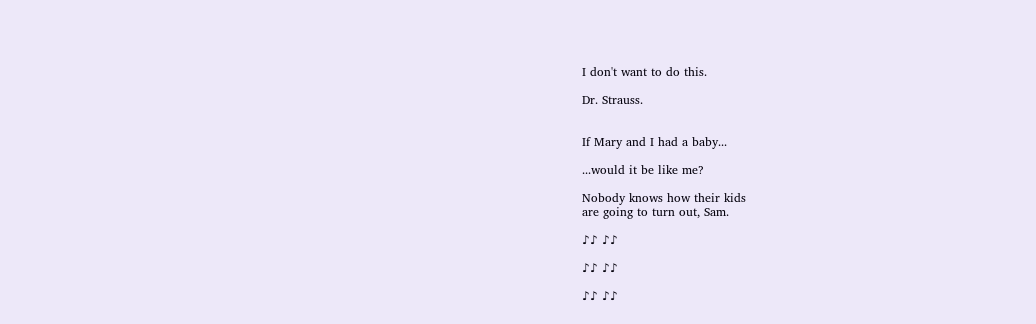I don't want to do this.

Dr. Strauss.


If Mary and I had a baby...

...would it be like me?

Nobody knows how their kids
are going to turn out, Sam.

♪♪ ♪♪

♪♪ ♪♪

♪♪ ♪♪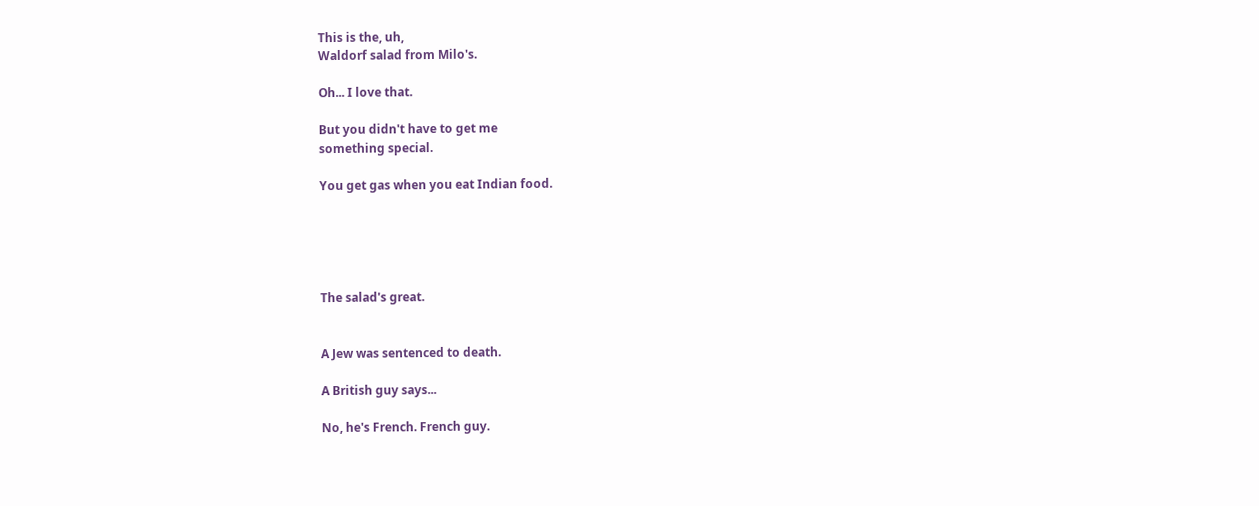This is the, uh,
Waldorf salad from Milo's.

Oh... I love that.

But you didn't have to get me
something special.

You get gas when you eat Indian food.





The salad's great.


A Jew was sentenced to death.

A British guy says...

No, he's French. French guy.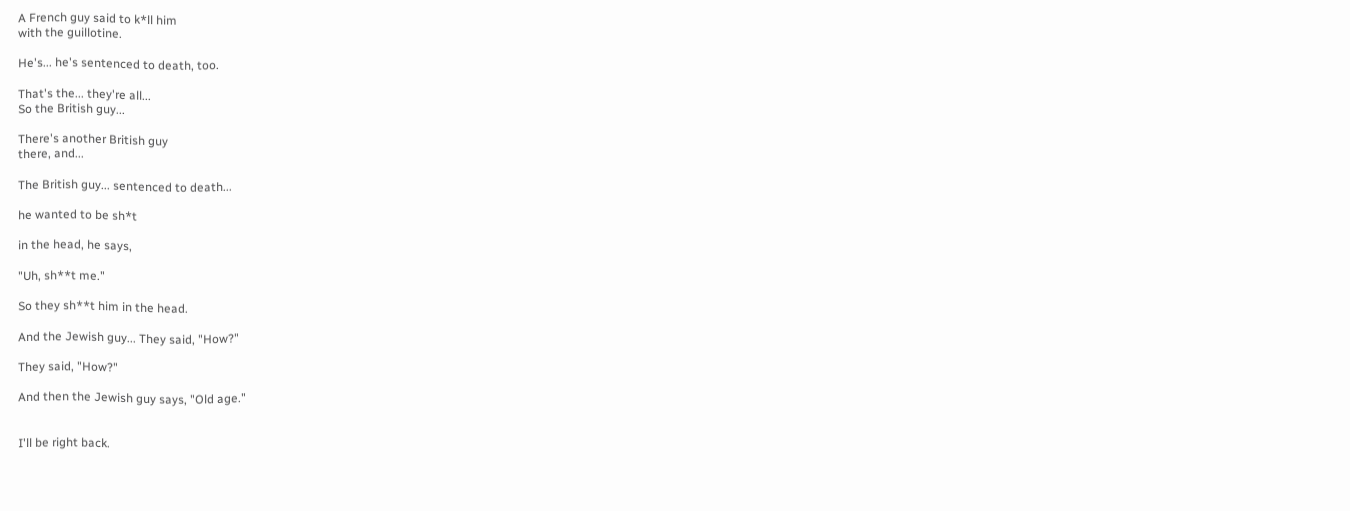A French guy said to k*ll him
with the guillotine.

He's... he's sentenced to death, too.

That's the... they're all...
So the British guy...

There's another British guy
there, and...

The British guy... sentenced to death...

he wanted to be sh*t

in the head, he says,

"Uh, sh**t me."

So they sh**t him in the head.

And the Jewish guy... They said, "How?"

They said, "How?"

And then the Jewish guy says, "Old age."


I'll be right back.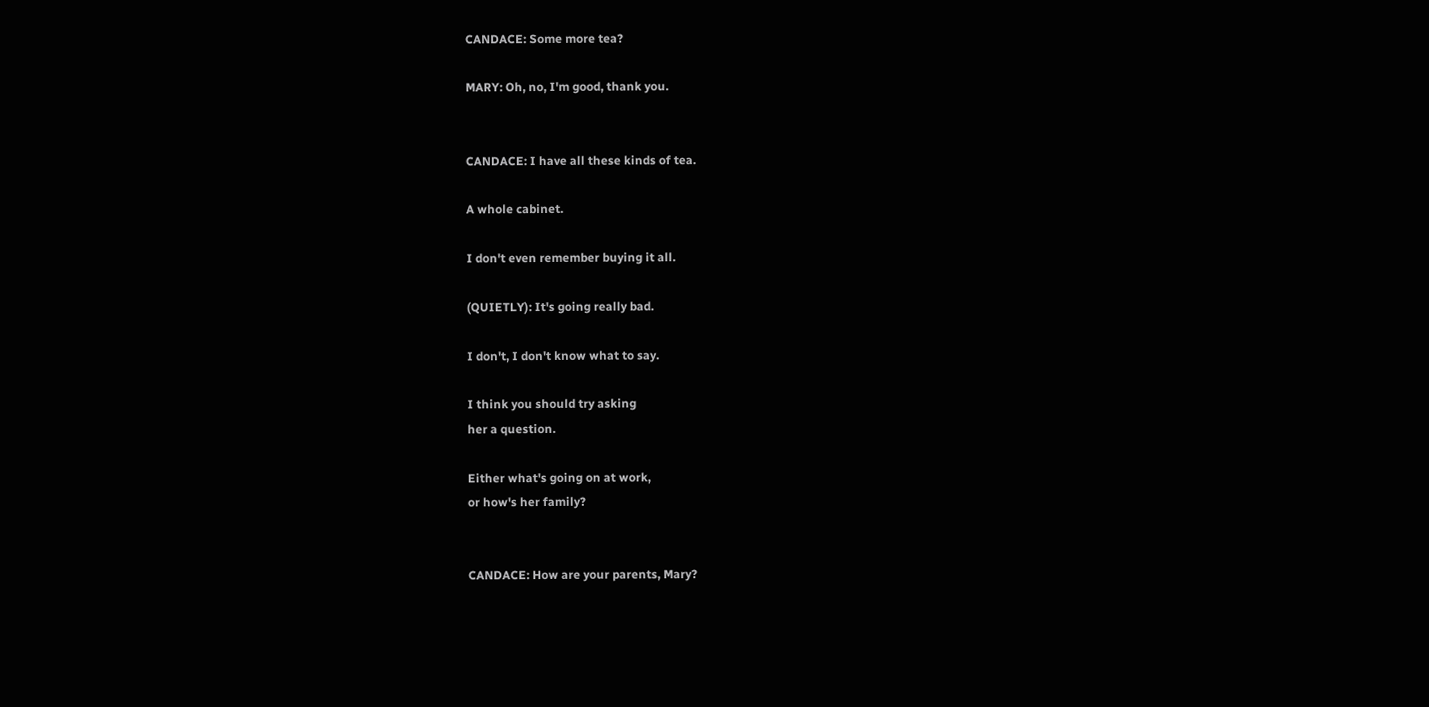CANDACE: Some more tea?

MARY: Oh, no, I'm good, thank you.


CANDACE: I have all these kinds of tea.

A whole cabinet.

I don't even remember buying it all.

(QUIETLY): It's going really bad.

I don't, I don't know what to say.

I think you should try asking
her a question.

Either what's going on at work,
or how's her family?


CANDACE: How are your parents, Mary?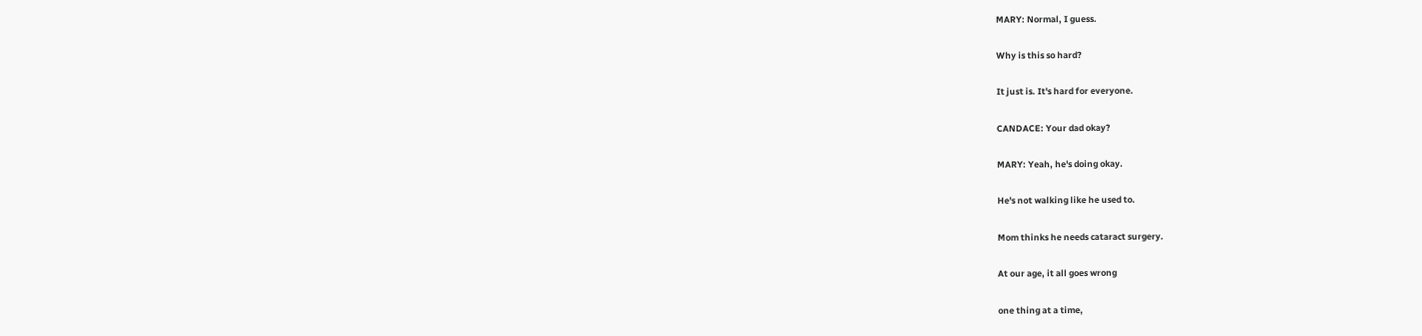MARY: Normal, I guess.

Why is this so hard?

It just is. It's hard for everyone.

CANDACE: Your dad okay?

MARY: Yeah, he's doing okay.

He's not walking like he used to.

Mom thinks he needs cataract surgery.

At our age, it all goes wrong

one thing at a time,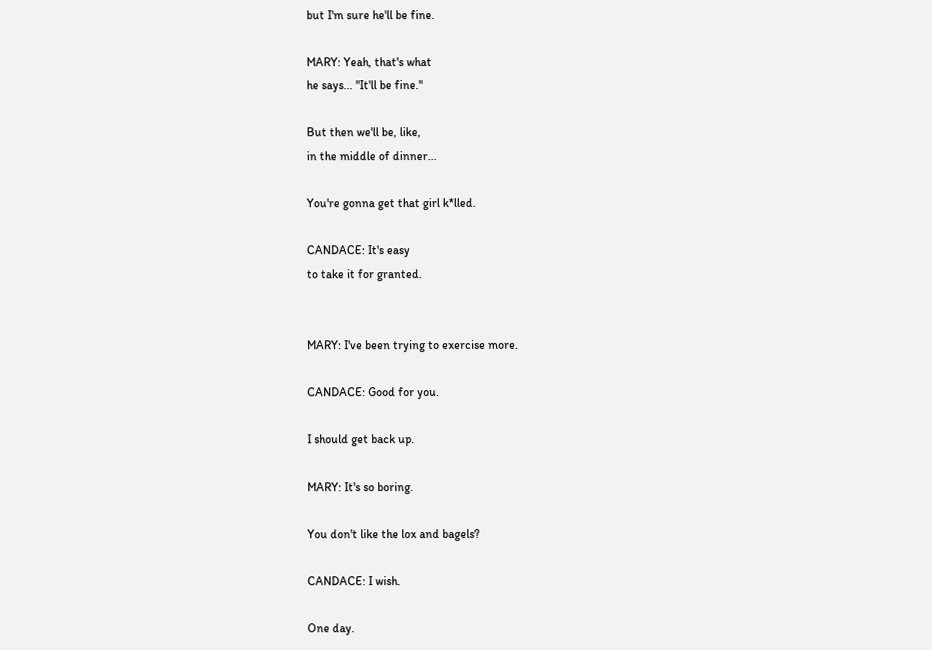but I'm sure he'll be fine.

MARY: Yeah, that's what
he says... "It'll be fine."

But then we'll be, like,
in the middle of dinner...

You're gonna get that girl k*lled.

CANDACE: It's easy
to take it for granted.


MARY: I've been trying to exercise more.

CANDACE: Good for you.

I should get back up.

MARY: It's so boring.

You don't like the lox and bagels?

CANDACE: I wish.

One day.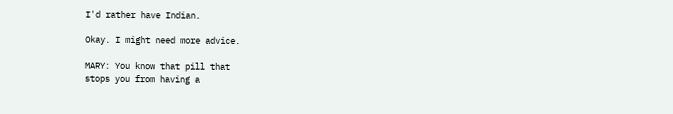I'd rather have Indian.

Okay. I might need more advice.

MARY: You know that pill that
stops you from having a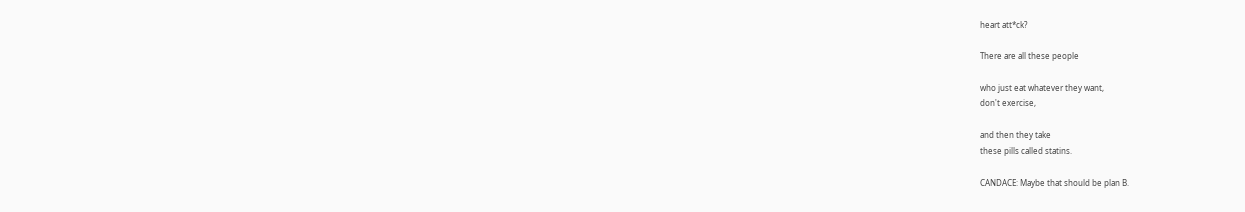heart att*ck?

There are all these people

who just eat whatever they want,
don't exercise,

and then they take
these pills called statins.

CANDACE: Maybe that should be plan B.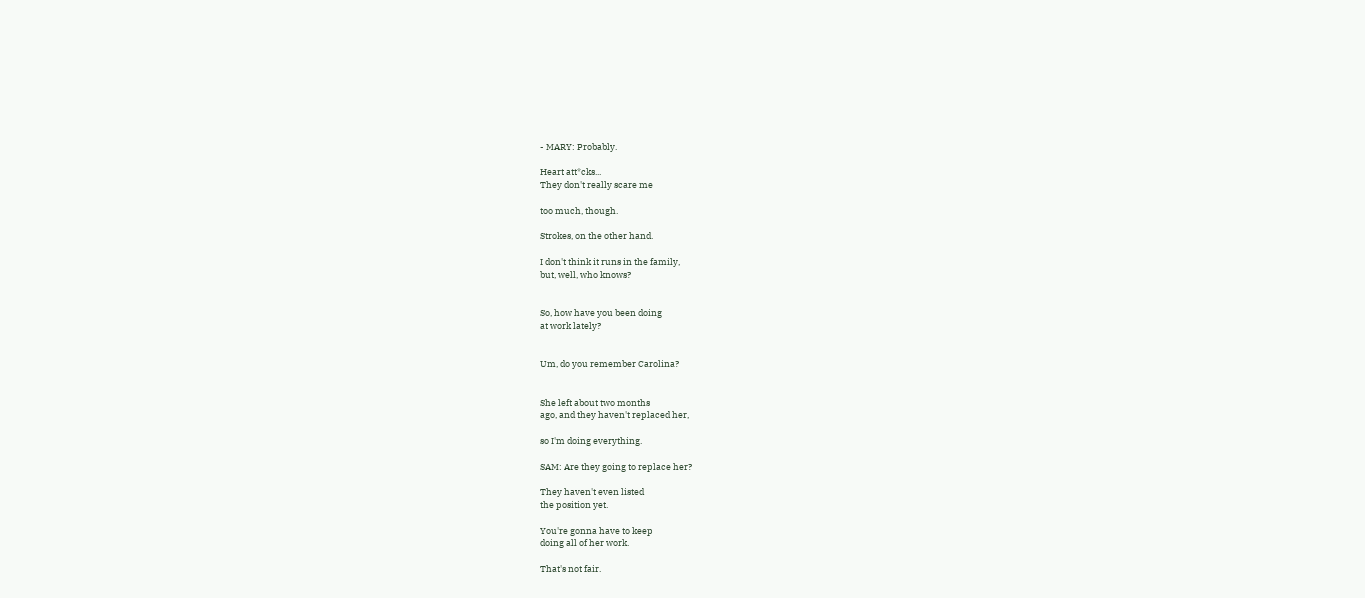- MARY: Probably.

Heart att*cks...
They don't really scare me

too much, though.

Strokes, on the other hand.

I don't think it runs in the family,
but, well, who knows?


So, how have you been doing
at work lately?


Um, do you remember Carolina?


She left about two months
ago, and they haven't replaced her,

so I'm doing everything.

SAM: Are they going to replace her?

They haven't even listed
the position yet.

You're gonna have to keep
doing all of her work.

That's not fair.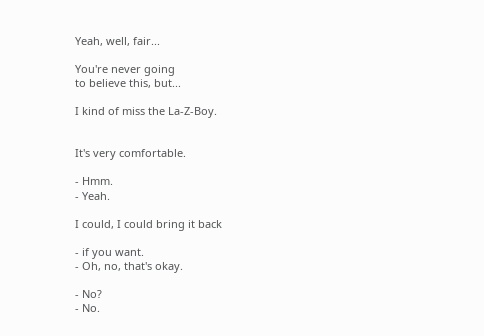Yeah, well, fair...

You're never going
to believe this, but...

I kind of miss the La-Z-Boy.


It's very comfortable.

- Hmm.
- Yeah.

I could, I could bring it back

- if you want.
- Oh, no, that's okay.

- No?
- No.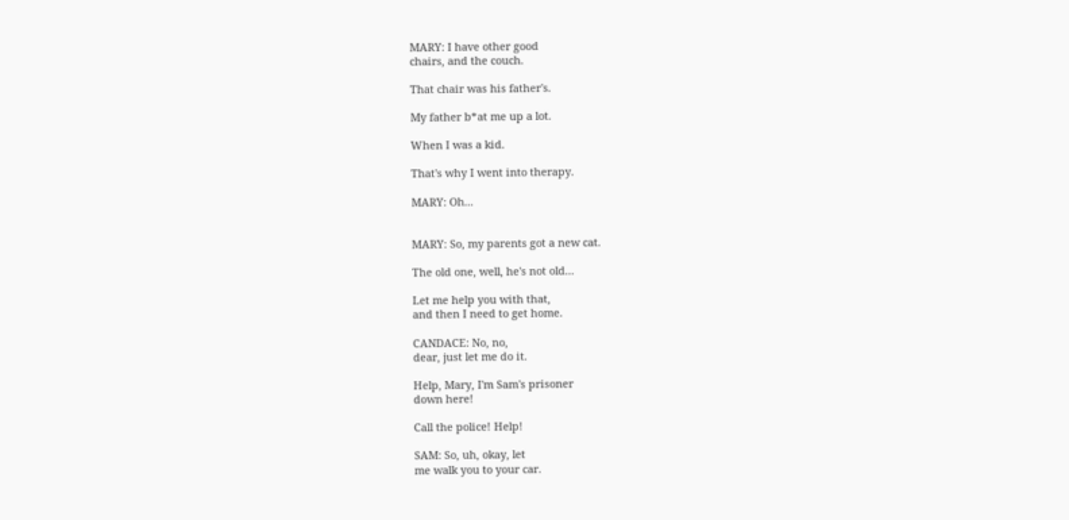MARY: I have other good
chairs, and the couch.

That chair was his father's.

My father b*at me up a lot.

When I was a kid.

That's why I went into therapy.

MARY: Oh...


MARY: So, my parents got a new cat.

The old one, well, he's not old...

Let me help you with that,
and then I need to get home.

CANDACE: No, no,
dear, just let me do it.

Help, Mary, I'm Sam's prisoner
down here!

Call the police! Help!

SAM: So, uh, okay, let
me walk you to your car.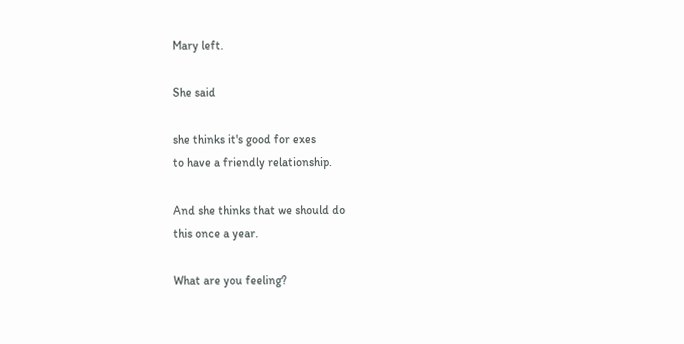Mary left.

She said

she thinks it's good for exes
to have a friendly relationship.

And she thinks that we should do
this once a year.

What are you feeling?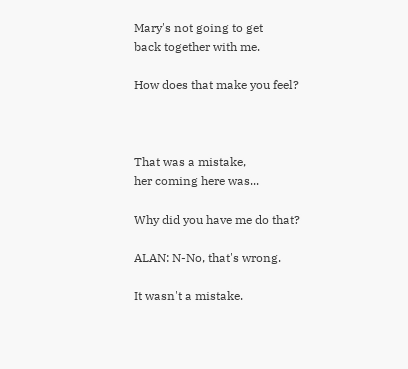Mary's not going to get
back together with me.

How does that make you feel?



That was a mistake,
her coming here was...

Why did you have me do that?

ALAN: N-No, that's wrong.

It wasn't a mistake.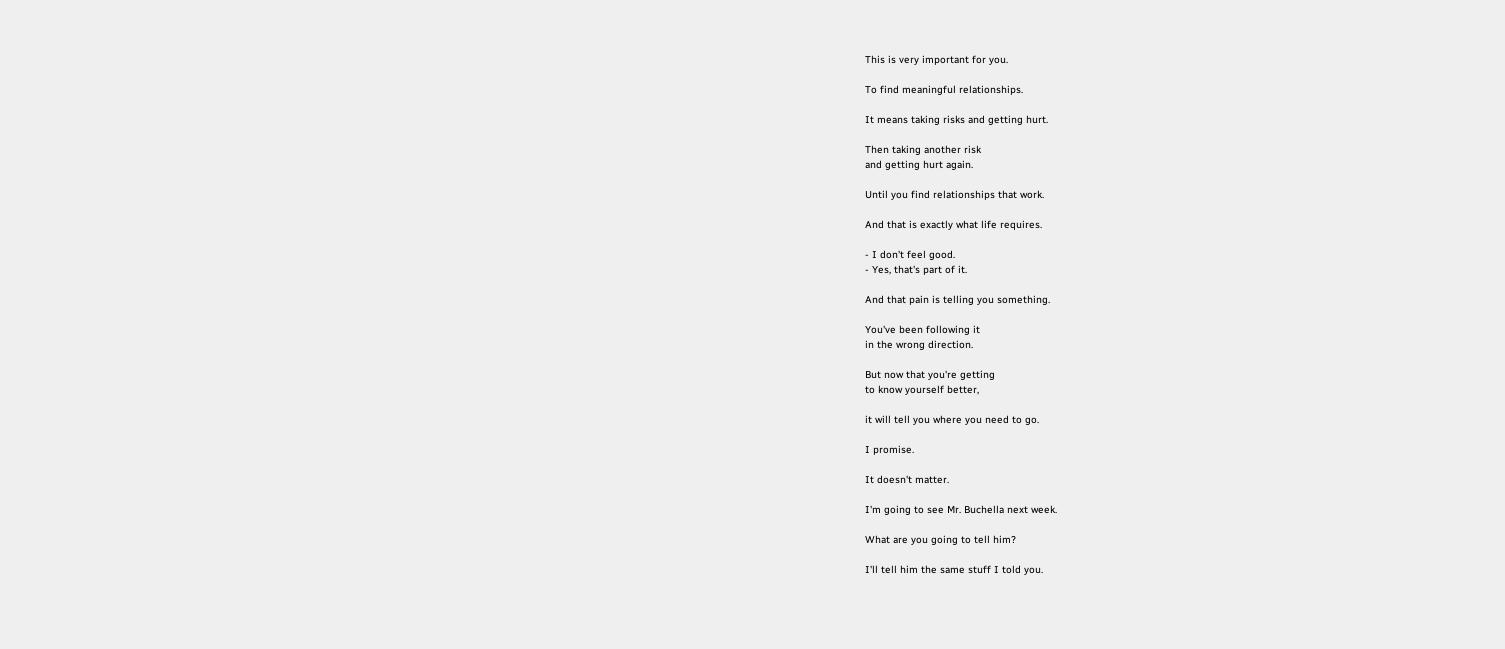This is very important for you.

To find meaningful relationships.

It means taking risks and getting hurt.

Then taking another risk
and getting hurt again.

Until you find relationships that work.

And that is exactly what life requires.

- I don't feel good.
- Yes, that's part of it.

And that pain is telling you something.

You've been following it
in the wrong direction.

But now that you're getting
to know yourself better,

it will tell you where you need to go.

I promise.

It doesn't matter.

I'm going to see Mr. Buchella next week.

What are you going to tell him?

I'll tell him the same stuff I told you.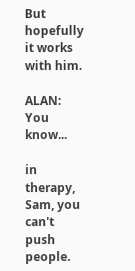But hopefully it works with him.

ALAN: You know...

in therapy, Sam, you can't push people.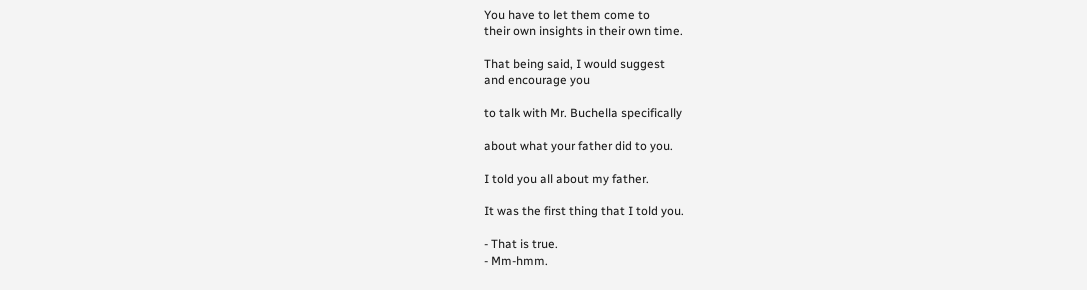You have to let them come to
their own insights in their own time.

That being said, I would suggest
and encourage you

to talk with Mr. Buchella specifically

about what your father did to you.

I told you all about my father.

It was the first thing that I told you.

- That is true.
- Mm-hmm.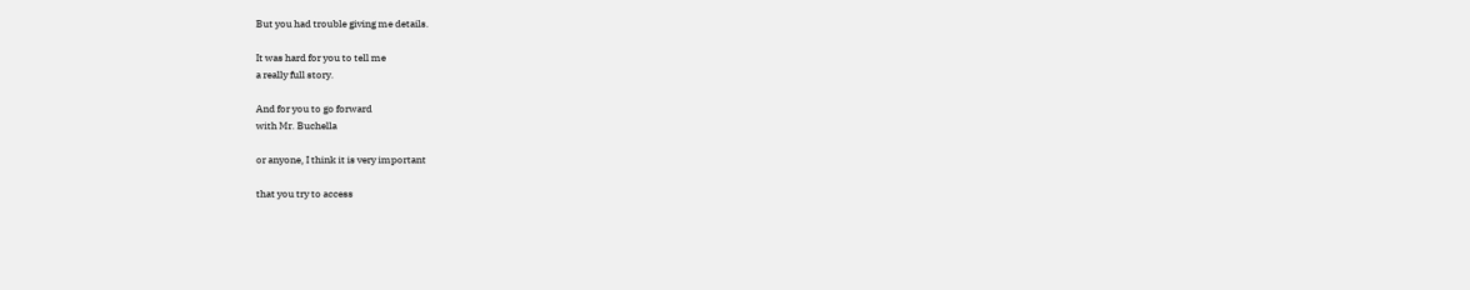But you had trouble giving me details.

It was hard for you to tell me
a really full story.

And for you to go forward
with Mr. Buchella

or anyone, I think it is very important

that you try to access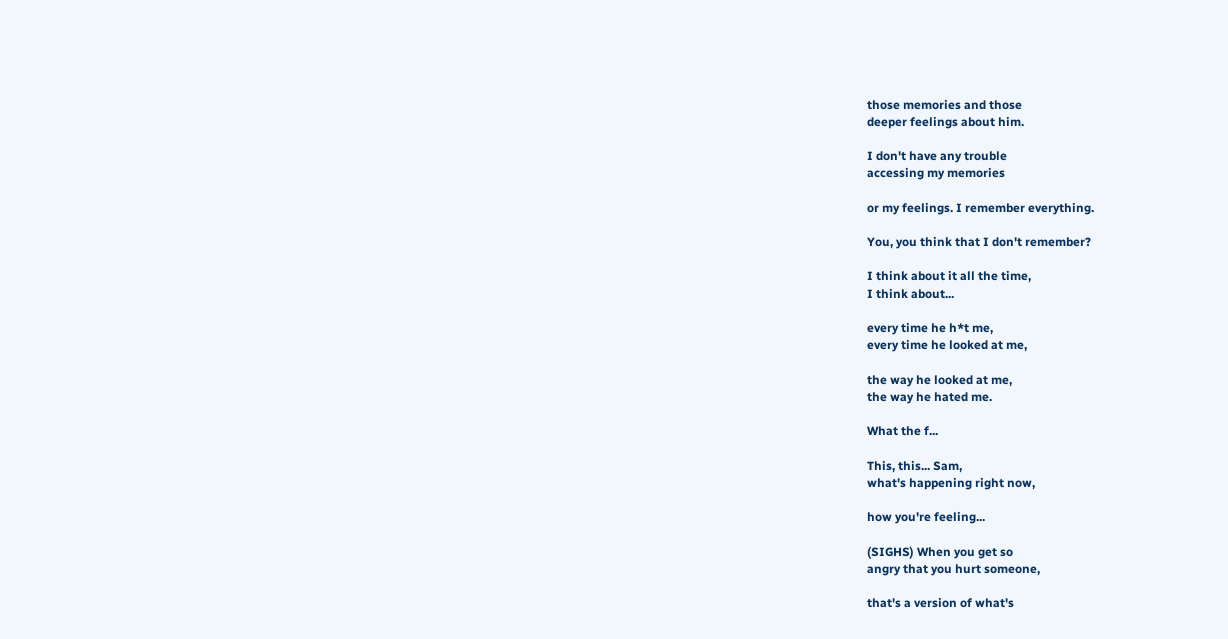those memories and those
deeper feelings about him.

I don't have any trouble
accessing my memories

or my feelings. I remember everything.

You, you think that I don't remember?

I think about it all the time,
I think about...

every time he h*t me,
every time he looked at me,

the way he looked at me,
the way he hated me.

What the f...

This, this... Sam,
what's happening right now,

how you're feeling...

(SIGHS) When you get so
angry that you hurt someone,

that's a version of what's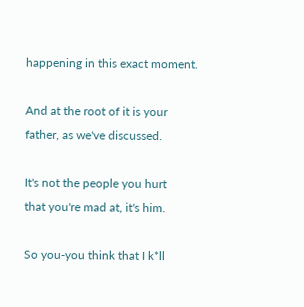happening in this exact moment.

And at the root of it is your
father, as we've discussed.

It's not the people you hurt
that you're mad at, it's him.

So you-you think that I k*ll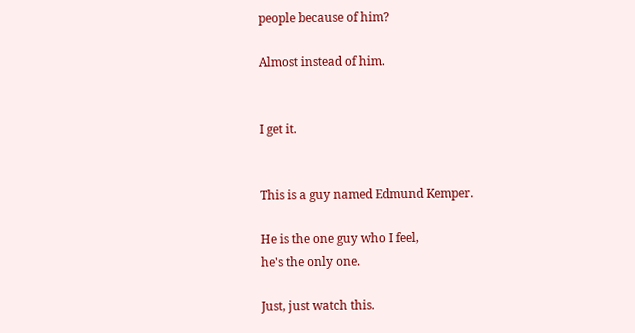people because of him?

Almost instead of him.


I get it.


This is a guy named Edmund Kemper.

He is the one guy who I feel,
he's the only one.

Just, just watch this.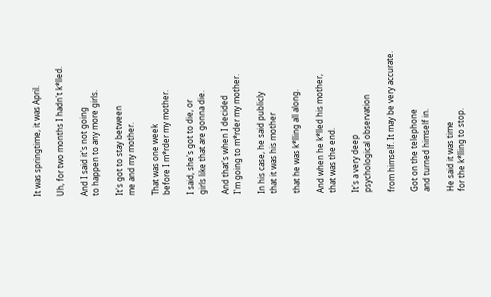It was springtime, it was April.

Uh, for two months I hadn't k*lled.

And I said it's not going
to happen to any more girls.

It's got to stay between
me and my mother.

That was one week
before I m*rder my mother.

I said, she's got to die, or
girls like that are gonna die.

And that's when I decided
I'm going to m*rder my mother.

In his case, he said publicly
that it was his mother

that he was k*lling all along.

And when he k*lled his mother,
that was the end.

It's a very deep
psychological observation

from himself. It may be very accurate.

Got on the telephone
and turned himself in.

He said it was time
for the k*lling to stop.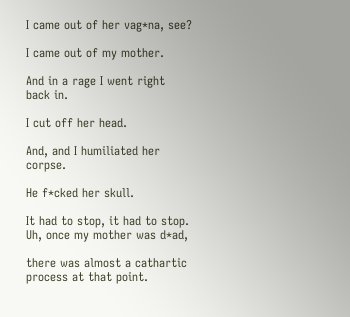I came out of her vag*na, see?

I came out of my mother.

And in a rage I went right back in.

I cut off her head.

And, and I humiliated her corpse.

He f*cked her skull.

It had to stop, it had to stop.
Uh, once my mother was d*ad,

there was almost a cathartic
process at that point.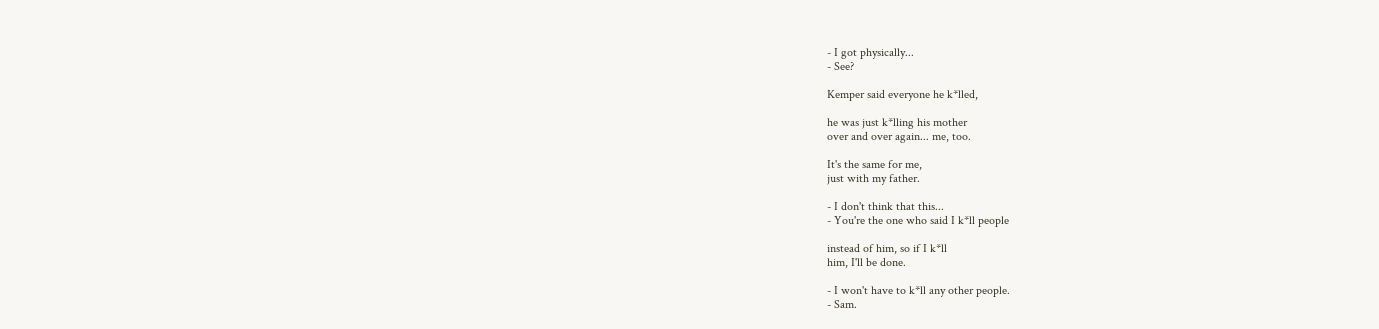- I got physically...
- See?

Kemper said everyone he k*lled,

he was just k*lling his mother
over and over again... me, too.

It's the same for me,
just with my father.

- I don't think that this...
- You're the one who said I k*ll people

instead of him, so if I k*ll
him, I'll be done.

- I won't have to k*ll any other people.
- Sam.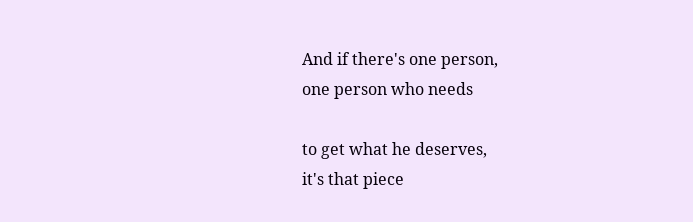And if there's one person,
one person who needs

to get what he deserves,
it's that piece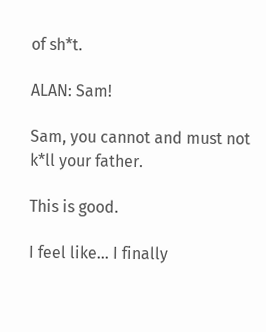of sh*t.

ALAN: Sam!

Sam, you cannot and must not
k*ll your father.

This is good.

I feel like... I finally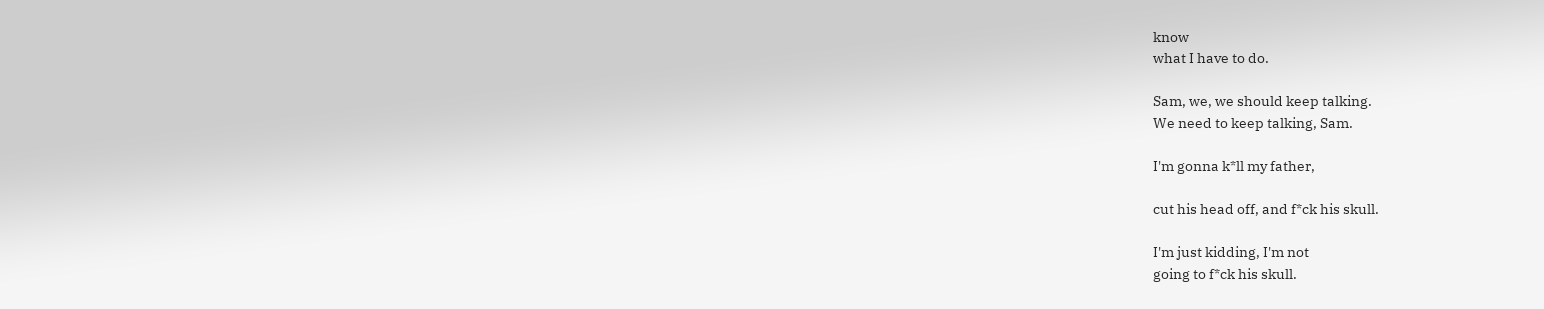know
what I have to do.

Sam, we, we should keep talking.
We need to keep talking, Sam.

I'm gonna k*ll my father,

cut his head off, and f*ck his skull.

I'm just kidding, I'm not
going to f*ck his skull.